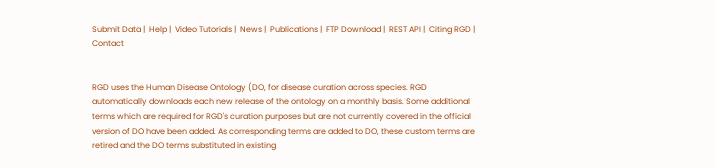Submit Data |  Help |  Video Tutorials |  News |  Publications |  FTP Download |  REST API |  Citing RGD |  Contact


RGD uses the Human Disease Ontology (DO, for disease curation across species. RGD automatically downloads each new release of the ontology on a monthly basis. Some additional terms which are required for RGD's curation purposes but are not currently covered in the official version of DO have been added. As corresponding terms are added to DO, these custom terms are retired and the DO terms substituted in existing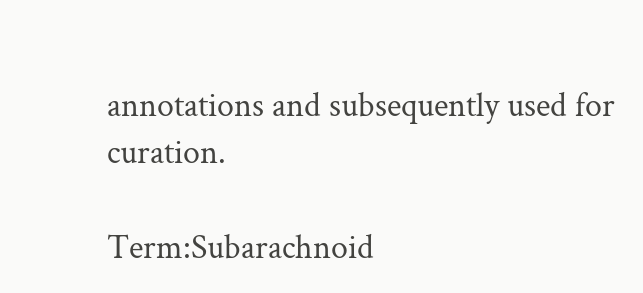annotations and subsequently used for curation.

Term:Subarachnoid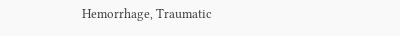Hemorrhage, Traumatic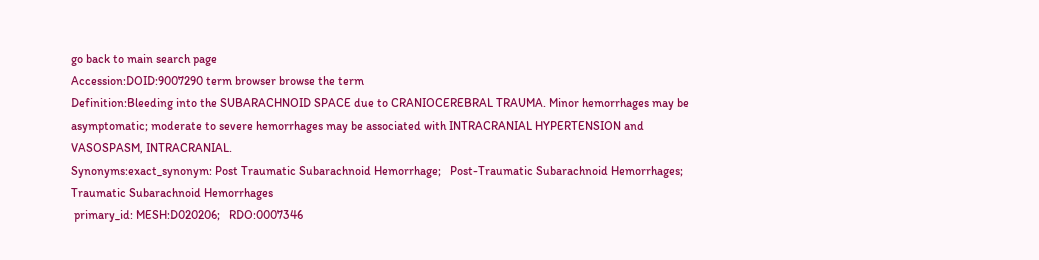go back to main search page
Accession:DOID:9007290 term browser browse the term
Definition:Bleeding into the SUBARACHNOID SPACE due to CRANIOCEREBRAL TRAUMA. Minor hemorrhages may be asymptomatic; moderate to severe hemorrhages may be associated with INTRACRANIAL HYPERTENSION and VASOSPASM, INTRACRANIAL.
Synonyms:exact_synonym: Post Traumatic Subarachnoid Hemorrhage;   Post-Traumatic Subarachnoid Hemorrhages;   Traumatic Subarachnoid Hemorrhages
 primary_id: MESH:D020206;   RDO:0007346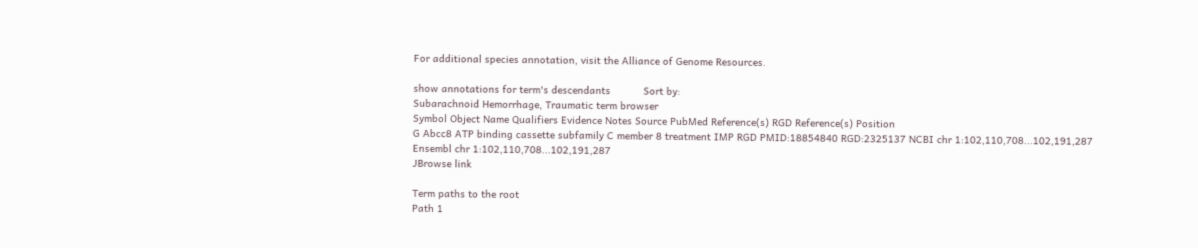For additional species annotation, visit the Alliance of Genome Resources.

show annotations for term's descendants           Sort by:
Subarachnoid Hemorrhage, Traumatic term browser
Symbol Object Name Qualifiers Evidence Notes Source PubMed Reference(s) RGD Reference(s) Position
G Abcc8 ATP binding cassette subfamily C member 8 treatment IMP RGD PMID:18854840 RGD:2325137 NCBI chr 1:102,110,708...102,191,287
Ensembl chr 1:102,110,708...102,191,287
JBrowse link

Term paths to the root
Path 1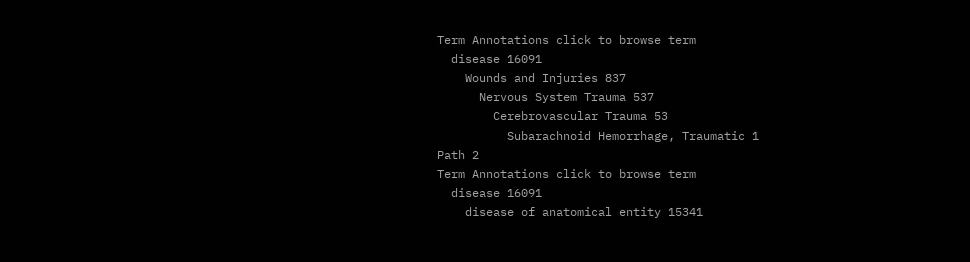Term Annotations click to browse term
  disease 16091
    Wounds and Injuries 837
      Nervous System Trauma 537
        Cerebrovascular Trauma 53
          Subarachnoid Hemorrhage, Traumatic 1
Path 2
Term Annotations click to browse term
  disease 16091
    disease of anatomical entity 15341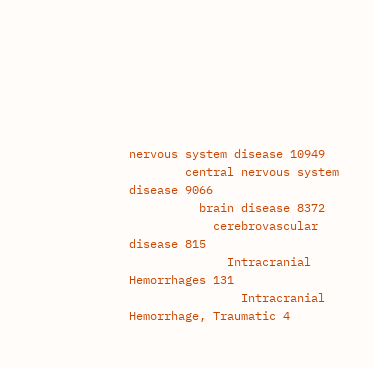nervous system disease 10949
        central nervous system disease 9066
          brain disease 8372
            cerebrovascular disease 815
              Intracranial Hemorrhages 131
                Intracranial Hemorrhage, Traumatic 4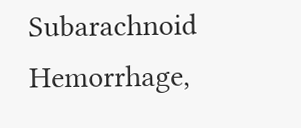Subarachnoid Hemorrhage,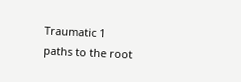Traumatic 1
paths to the root